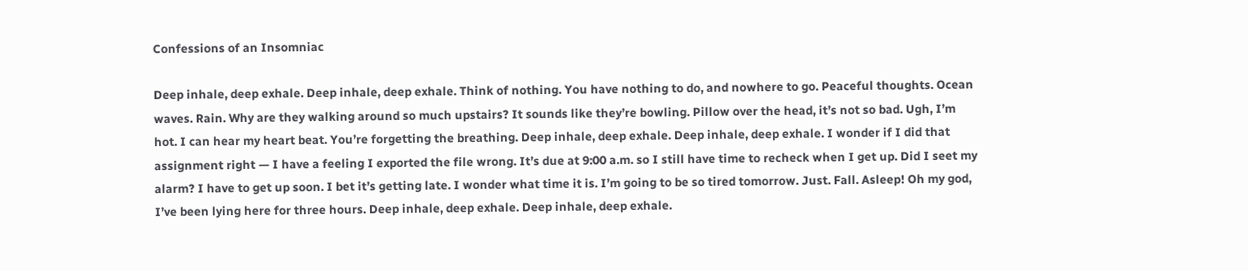Confessions of an Insomniac

Deep inhale, deep exhale. Deep inhale, deep exhale. Think of nothing. You have nothing to do, and nowhere to go. Peaceful thoughts. Ocean waves. Rain. Why are they walking around so much upstairs? It sounds like they’re bowling. Pillow over the head, it’s not so bad. Ugh, I’m hot. I can hear my heart beat. You’re forgetting the breathing. Deep inhale, deep exhale. Deep inhale, deep exhale. I wonder if I did that assignment right — I have a feeling I exported the file wrong. It’s due at 9:00 a.m. so I still have time to recheck when I get up. Did I seet my alarm? I have to get up soon. I bet it’s getting late. I wonder what time it is. I’m going to be so tired tomorrow. Just. Fall. Asleep! Oh my god, I’ve been lying here for three hours. Deep inhale, deep exhale. Deep inhale, deep exhale.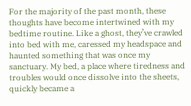For the majority of the past month, these thoughts have become intertwined with my bedtime routine. Like a ghost, they’ve crawled into bed with me, caressed my headspace and haunted something that was once my sanctuary. My bed, a place where tiredness and troubles would once dissolve into the sheets, quickly became a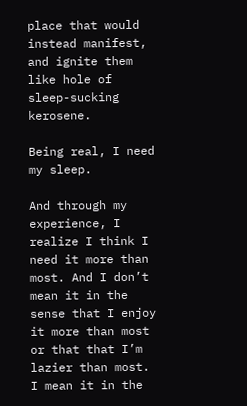place that would instead manifest, and ignite them like hole of sleep-sucking kerosene.

Being real, I need my sleep.

And through my experience, I realize I think I need it more than most. And I don’t mean it in the sense that I enjoy it more than most or that that I’m lazier than most. I mean it in the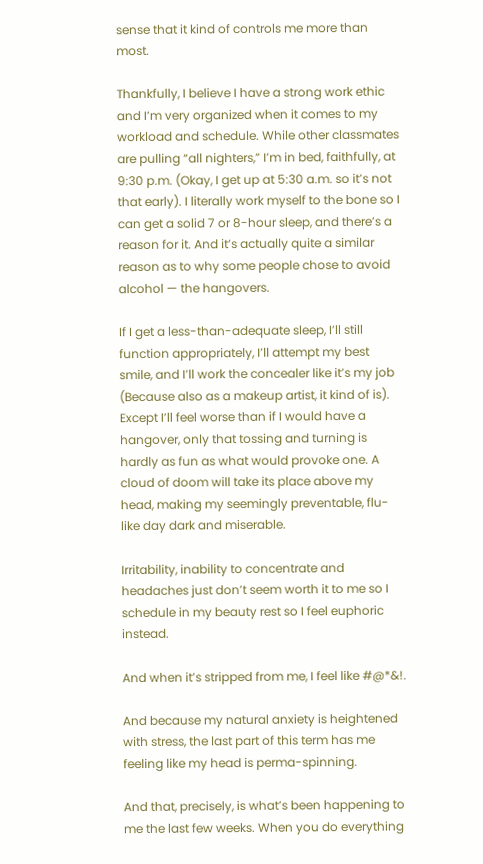sense that it kind of controls me more than most.

Thankfully, I believe I have a strong work ethic and I’m very organized when it comes to my workload and schedule. While other classmates are pulling “all nighters,” I’m in bed, faithfully, at 9:30 p.m. (Okay, I get up at 5:30 a.m. so it’s not that early). I literally work myself to the bone so I can get a solid 7 or 8-hour sleep, and there’s a reason for it. And it’s actually quite a similar reason as to why some people chose to avoid alcohol — the hangovers.

If I get a less-than-adequate sleep, I’ll still function appropriately, I’ll attempt my best smile, and I’ll work the concealer like it’s my job (Because also as a makeup artist, it kind of is). Except I’ll feel worse than if I would have a hangover, only that tossing and turning is hardly as fun as what would provoke one. A cloud of doom will take its place above my head, making my seemingly preventable, flu-like day dark and miserable.

Irritability, inability to concentrate and headaches just don’t seem worth it to me so I schedule in my beauty rest so I feel euphoric instead.

And when it’s stripped from me, I feel like #@*&!.

And because my natural anxiety is heightened with stress, the last part of this term has me feeling like my head is perma-spinning.

And that, precisely, is what’s been happening to me the last few weeks. When you do everything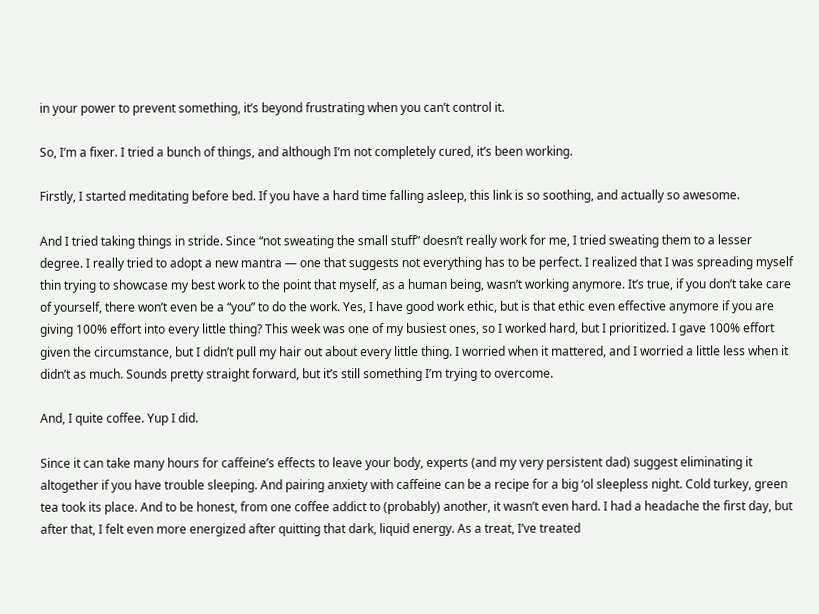in your power to prevent something, it’s beyond frustrating when you can’t control it.

So, I’m a fixer. I tried a bunch of things, and although I’m not completely cured, it’s been working.

Firstly, I started meditating before bed. If you have a hard time falling asleep, this link is so soothing, and actually so awesome.

And I tried taking things in stride. Since “not sweating the small stuff” doesn’t really work for me, I tried sweating them to a lesser degree. I really tried to adopt a new mantra — one that suggests not everything has to be perfect. I realized that I was spreading myself thin trying to showcase my best work to the point that myself, as a human being, wasn’t working anymore. It’s true, if you don’t take care of yourself, there won’t even be a “you” to do the work. Yes, I have good work ethic, but is that ethic even effective anymore if you are giving 100% effort into every little thing? This week was one of my busiest ones, so I worked hard, but I prioritized. I gave 100% effort given the circumstance, but I didn’t pull my hair out about every little thing. I worried when it mattered, and I worried a little less when it didn’t as much. Sounds pretty straight forward, but it’s still something I’m trying to overcome.

And, I quite coffee. Yup I did.

Since it can take many hours for caffeine’s effects to leave your body, experts (and my very persistent dad) suggest eliminating it altogether if you have trouble sleeping. And pairing anxiety with caffeine can be a recipe for a big ‘ol sleepless night. Cold turkey, green tea took its place. And to be honest, from one coffee addict to (probably) another, it wasn’t even hard. I had a headache the first day, but after that, I felt even more energized after quitting that dark, liquid energy. As a treat, I’ve treated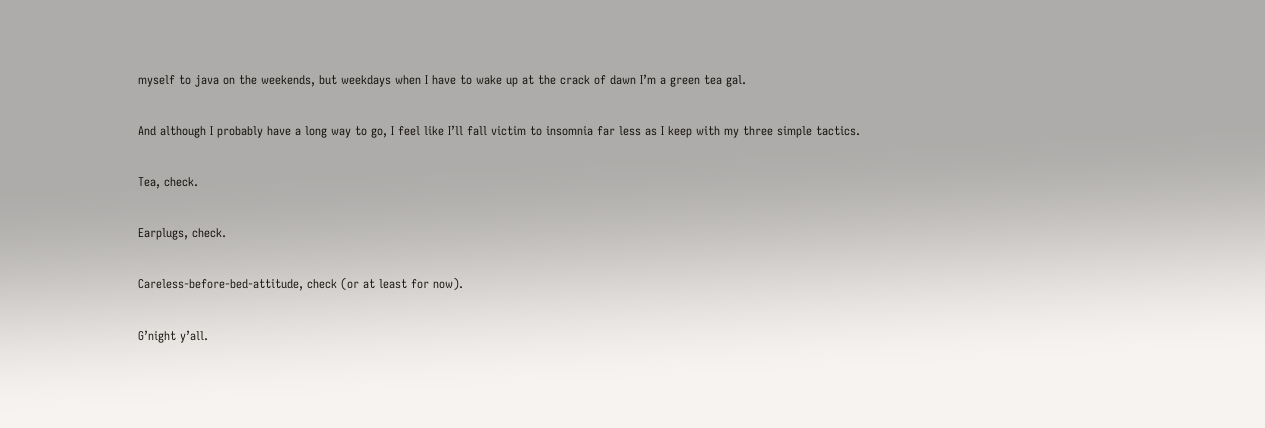myself to java on the weekends, but weekdays when I have to wake up at the crack of dawn I’m a green tea gal.

And although I probably have a long way to go, I feel like I’ll fall victim to insomnia far less as I keep with my three simple tactics.

Tea, check.

Earplugs, check.

Careless-before-bed-attitude, check (or at least for now).

G’night y’all.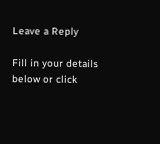Leave a Reply

Fill in your details below or click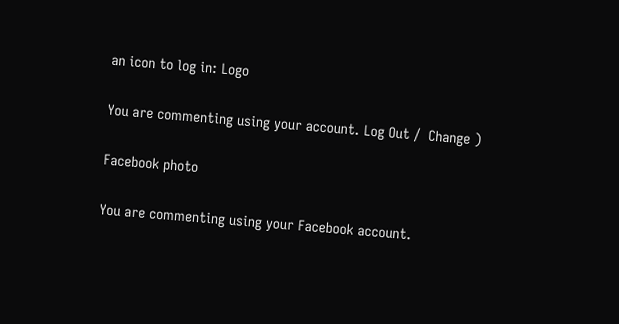an icon to log in: Logo

You are commenting using your account. Log Out /  Change )

Facebook photo

You are commenting using your Facebook account.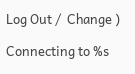Log Out /  Change )

Connecting to %s